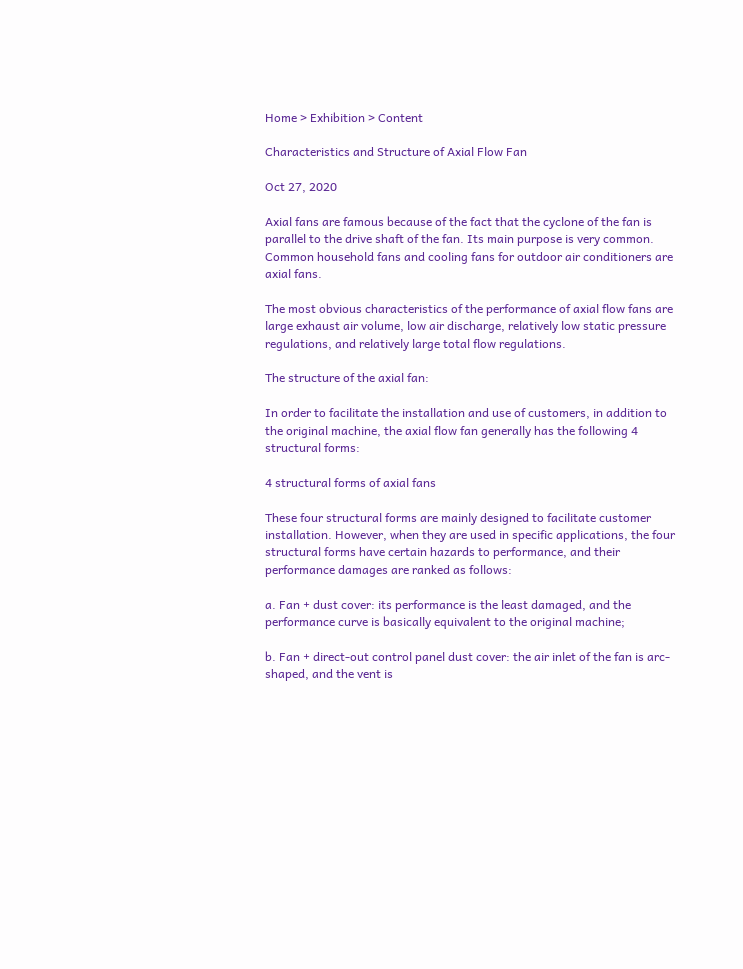Home > Exhibition > Content

Characteristics and Structure of Axial Flow Fan

Oct 27, 2020

Axial fans are famous because of the fact that the cyclone of the fan is parallel to the drive shaft of the fan. Its main purpose is very common. Common household fans and cooling fans for outdoor air conditioners are axial fans.

The most obvious characteristics of the performance of axial flow fans are large exhaust air volume, low air discharge, relatively low static pressure regulations, and relatively large total flow regulations.

The structure of the axial fan:

In order to facilitate the installation and use of customers, in addition to the original machine, the axial flow fan generally has the following 4 structural forms:

4 structural forms of axial fans

These four structural forms are mainly designed to facilitate customer installation. However, when they are used in specific applications, the four structural forms have certain hazards to performance, and their performance damages are ranked as follows:

a. Fan + dust cover: its performance is the least damaged, and the performance curve is basically equivalent to the original machine;

b. Fan + direct-out control panel dust cover: the air inlet of the fan is arc-shaped, and the vent is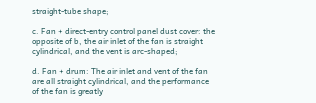straight-tube shape;

c. Fan + direct-entry control panel dust cover: the opposite of b, the air inlet of the fan is straight cylindrical, and the vent is arc-shaped;

d. Fan + drum: The air inlet and vent of the fan are all straight cylindrical, and the performance of the fan is greatly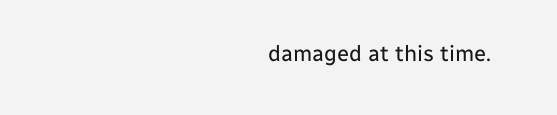damaged at this time.